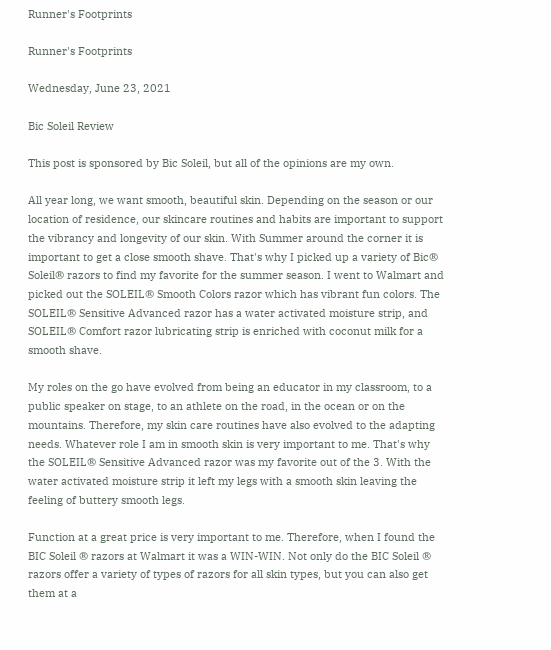Runner's Footprints

Runner's Footprints

Wednesday, June 23, 2021

Bic Soleil Review

This post is sponsored by Bic Soleil, but all of the opinions are my own.

All year long, we want smooth, beautiful skin. Depending on the season or our location of residence, our skincare routines and habits are important to support the vibrancy and longevity of our skin. With Summer around the corner it is important to get a close smooth shave. That's why I picked up a variety of Bic® Soleil® razors to find my favorite for the summer season. I went to Walmart and picked out the SOLEIL® Smooth Colors razor which has vibrant fun colors. The SOLEIL® Sensitive Advanced razor has a water activated moisture strip, and SOLEIL® Comfort razor lubricating strip is enriched with coconut milk for a smooth shave.

My roles on the go have evolved from being an educator in my classroom, to a public speaker on stage, to an athlete on the road, in the ocean or on the mountains. Therefore, my skin care routines have also evolved to the adapting needs. Whatever role I am in smooth skin is very important to me. That's why  the SOLEIL® Sensitive Advanced razor was my favorite out of the 3. With the water activated moisture strip it left my legs with a smooth skin leaving the feeling of buttery smooth legs.

Function at a great price is very important to me. Therefore, when I found the BIC Soleil ® razors at Walmart it was a WIN-WIN. Not only do the BIC Soleil ® razors offer a variety of types of razors for all skin types, but you can also get them at a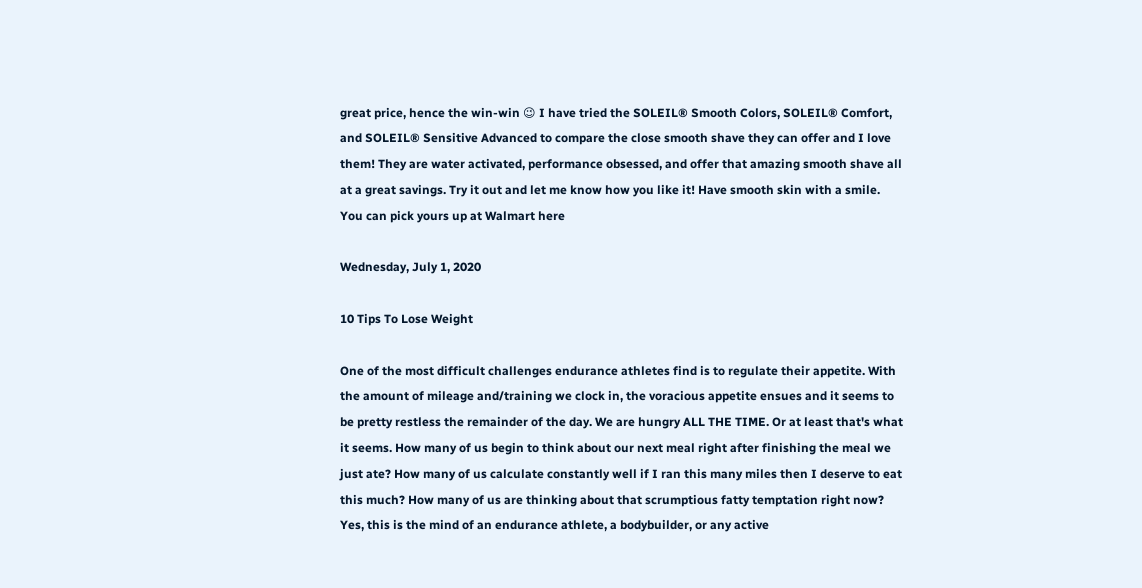great price, hence the win-win 😉 I have tried the SOLEIL® Smooth Colors, SOLEIL® Comfort, and SOLEIL® Sensitive Advanced to compare the close smooth shave they can offer and I love them! They are water activated, performance obsessed, and offer that amazing smooth shave all at a great savings. Try it out and let me know how you like it! Have smooth skin with a smile. You can pick yours up at Walmart here

Wednesday, July 1, 2020

10 Tips To Lose Weight

One of the most difficult challenges endurance athletes find is to regulate their appetite. With the amount of mileage and/training we clock in, the voracious appetite ensues and it seems to be pretty restless the remainder of the day. We are hungry ALL THE TIME. Or at least that's what it seems. How many of us begin to think about our next meal right after finishing the meal we just ate? How many of us calculate constantly well if I ran this many miles then I deserve to eat this much? How many of us are thinking about that scrumptious fatty temptation right now? Yes, this is the mind of an endurance athlete, a bodybuilder, or any active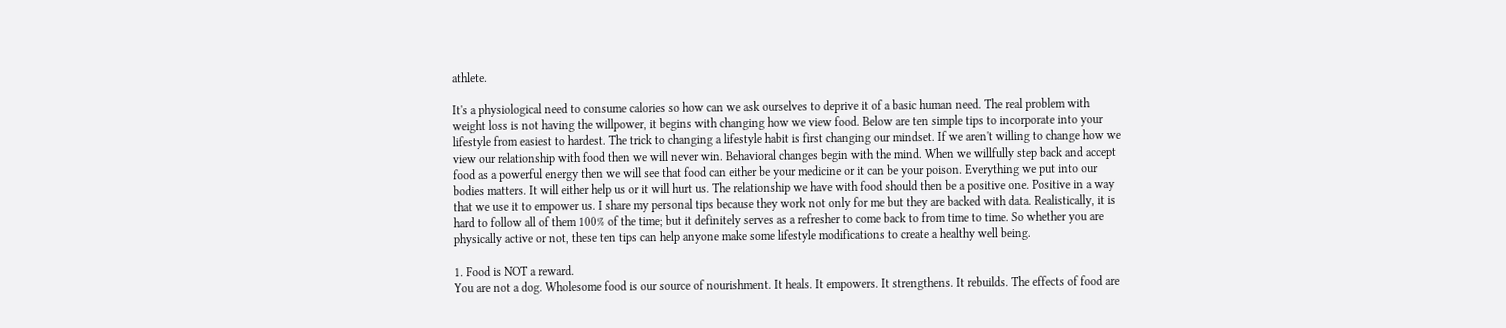athlete.

It's a physiological need to consume calories so how can we ask ourselves to deprive it of a basic human need. The real problem with weight loss is not having the willpower, it begins with changing how we view food. Below are ten simple tips to incorporate into your lifestyle from easiest to hardest. The trick to changing a lifestyle habit is first changing our mindset. If we aren't willing to change how we view our relationship with food then we will never win. Behavioral changes begin with the mind. When we willfully step back and accept food as a powerful energy then we will see that food can either be your medicine or it can be your poison. Everything we put into our bodies matters. It will either help us or it will hurt us. The relationship we have with food should then be a positive one. Positive in a way that we use it to empower us. I share my personal tips because they work not only for me but they are backed with data. Realistically, it is hard to follow all of them 100% of the time; but it definitely serves as a refresher to come back to from time to time. So whether you are physically active or not, these ten tips can help anyone make some lifestyle modifications to create a healthy well being.

1. Food is NOT a reward.
You are not a dog. Wholesome food is our source of nourishment. It heals. It empowers. It strengthens. It rebuilds. The effects of food are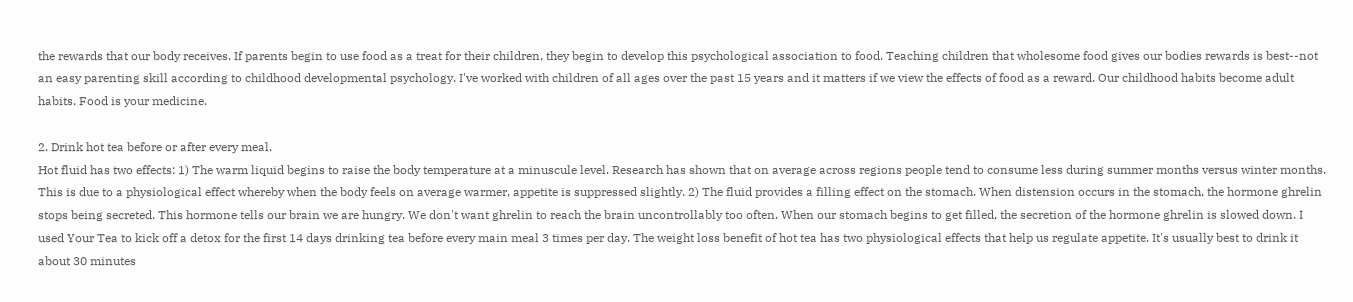the rewards that our body receives. If parents begin to use food as a treat for their children, they begin to develop this psychological association to food. Teaching children that wholesome food gives our bodies rewards is best--not an easy parenting skill according to childhood developmental psychology. I've worked with children of all ages over the past 15 years and it matters if we view the effects of food as a reward. Our childhood habits become adult habits. Food is your medicine.

2. Drink hot tea before or after every meal.
Hot fluid has two effects: 1) The warm liquid begins to raise the body temperature at a minuscule level. Research has shown that on average across regions people tend to consume less during summer months versus winter months. This is due to a physiological effect whereby when the body feels on average warmer, appetite is suppressed slightly. 2) The fluid provides a filling effect on the stomach. When distension occurs in the stomach, the hormone ghrelin stops being secreted. This hormone tells our brain we are hungry. We don't want ghrelin to reach the brain uncontrollably too often. When our stomach begins to get filled, the secretion of the hormone ghrelin is slowed down. I used Your Tea to kick off a detox for the first 14 days drinking tea before every main meal 3 times per day. The weight loss benefit of hot tea has two physiological effects that help us regulate appetite. It's usually best to drink it about 30 minutes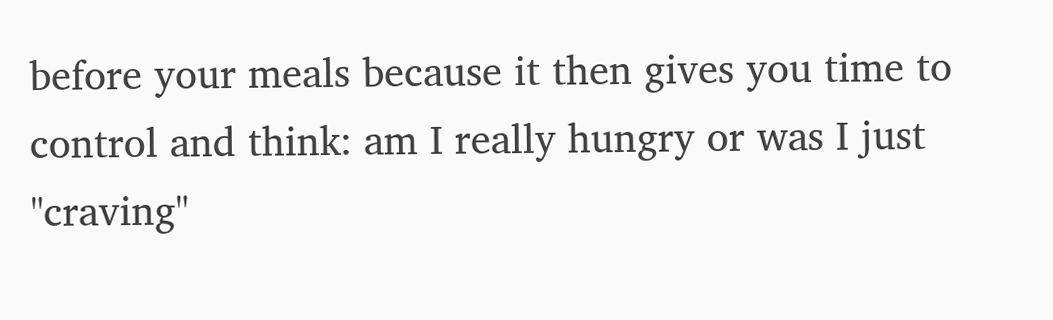before your meals because it then gives you time to control and think: am I really hungry or was I just "craving"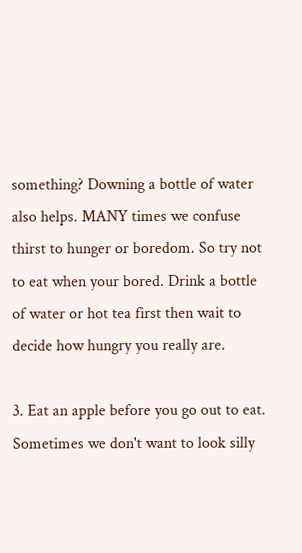something? Downing a bottle of water also helps. MANY times we confuse thirst to hunger or boredom. So try not to eat when your bored. Drink a bottle of water or hot tea first then wait to decide how hungry you really are.

3. Eat an apple before you go out to eat.
Sometimes we don't want to look silly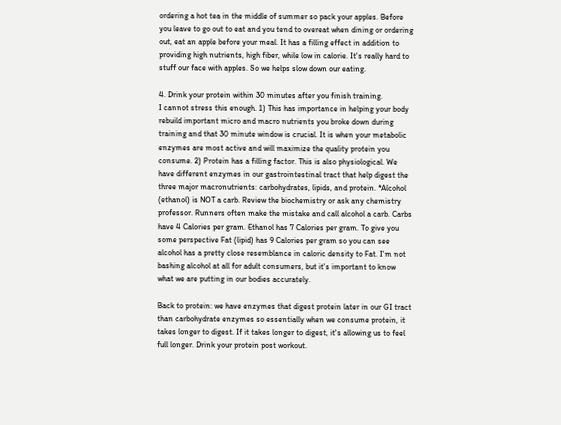ordering a hot tea in the middle of summer so pack your apples. Before you leave to go out to eat and you tend to overeat when dining or ordering out, eat an apple before your meal. It has a filling effect in addition to providing high nutrients, high fiber, while low in calorie. It's really hard to stuff our face with apples. So we helps slow down our eating.

4. Drink your protein within 30 minutes after you finish training.
I cannot stress this enough. 1) This has importance in helping your body rebuild important micro and macro nutrients you broke down during training and that 30 minute window is crucial. It is when your metabolic enzymes are most active and will maximize the quality protein you consume. 2) Protein has a filling factor. This is also physiological. We have different enzymes in our gastrointestinal tract that help digest the three major macronutrients: carbohydrates, lipids, and protein. *Alcohol (ethanol) is NOT a carb. Review the biochemistry or ask any chemistry professor. Runners often make the mistake and call alcohol a carb. Carbs have 4 Calories per gram. Ethanol has 7 Calories per gram. To give you some perspective Fat (lipid) has 9 Calories per gram so you can see alcohol has a pretty close resemblance in caloric density to Fat. I'm not bashing alcohol at all for adult consumers, but it's important to know what we are putting in our bodies accurately.

Back to protein: we have enzymes that digest protein later in our GI tract than carbohydrate enzymes so essentially when we consume protein, it takes longer to digest. If it takes longer to digest, it's allowing us to feel full longer. Drink your protein post workout.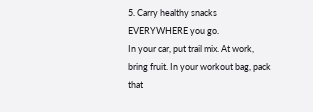5. Carry healthy snacks EVERYWHERE you go.
In your car, put trail mix. At work, bring fruit. In your workout bag, pack that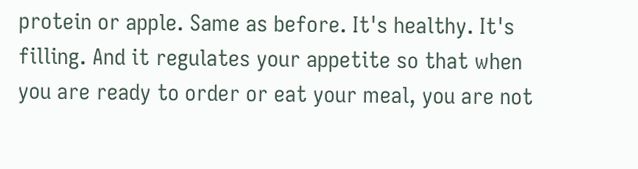protein or apple. Same as before. It's healthy. It's filling. And it regulates your appetite so that when you are ready to order or eat your meal, you are not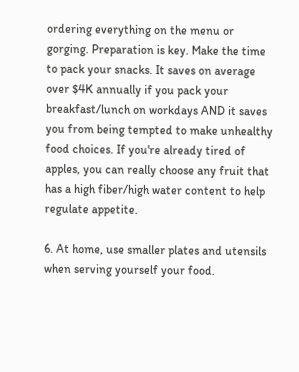ordering everything on the menu or gorging. Preparation is key. Make the time to pack your snacks. It saves on average over $4K annually if you pack your breakfast/lunch on workdays AND it saves you from being tempted to make unhealthy food choices. If you're already tired of apples, you can really choose any fruit that has a high fiber/high water content to help regulate appetite.

6. At home, use smaller plates and utensils when serving yourself your food.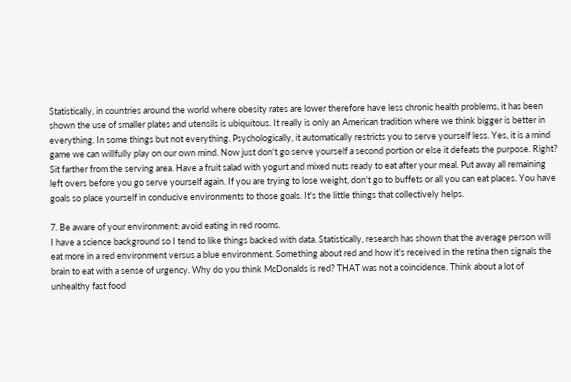Statistically, in countries around the world where obesity rates are lower therefore have less chronic health problems, it has been shown the use of smaller plates and utensils is ubiquitous. It really is only an American tradition where we think bigger is better in everything. In some things but not everything. Psychologically, it automatically restricts you to serve yourself less. Yes, it is a mind game we can willfully play on our own mind. Now just don't go serve yourself a second portion or else it defeats the purpose. Right? Sit farther from the serving area. Have a fruit salad with yogurt and mixed nuts ready to eat after your meal. Put away all remaining left overs before you go serve yourself again. If you are trying to lose weight, don't go to buffets or all you can eat places. You have goals so place yourself in conducive environments to those goals. It's the little things that collectively helps.

7. Be aware of your environment: avoid eating in red rooms.
I have a science background so I tend to like things backed with data. Statistically, research has shown that the average person will eat more in a red environment versus a blue environment. Something about red and how it's received in the retina then signals the brain to eat with a sense of urgency. Why do you think McDonalds is red? THAT was not a coincidence. Think about a lot of unhealthy fast food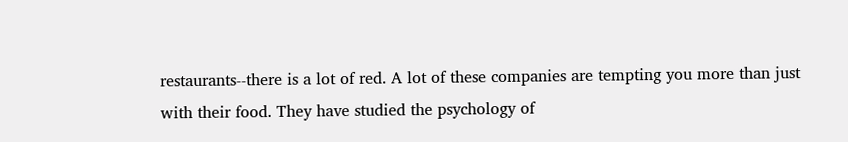restaurants--there is a lot of red. A lot of these companies are tempting you more than just with their food. They have studied the psychology of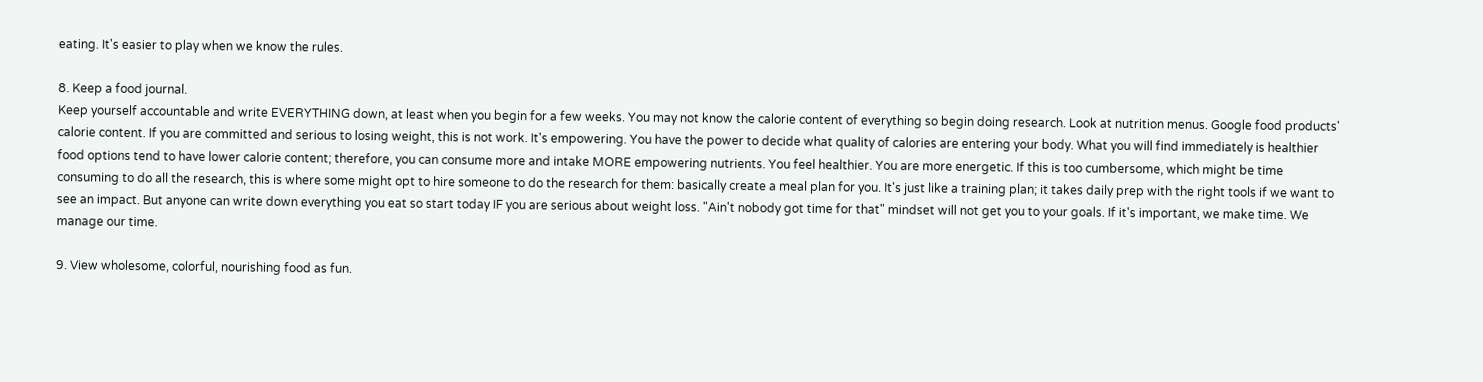eating. It's easier to play when we know the rules.

8. Keep a food journal.
Keep yourself accountable and write EVERYTHING down, at least when you begin for a few weeks. You may not know the calorie content of everything so begin doing research. Look at nutrition menus. Google food products' calorie content. If you are committed and serious to losing weight, this is not work. It's empowering. You have the power to decide what quality of calories are entering your body. What you will find immediately is healthier food options tend to have lower calorie content; therefore, you can consume more and intake MORE empowering nutrients. You feel healthier. You are more energetic. If this is too cumbersome, which might be time consuming to do all the research, this is where some might opt to hire someone to do the research for them: basically create a meal plan for you. It's just like a training plan; it takes daily prep with the right tools if we want to see an impact. But anyone can write down everything you eat so start today IF you are serious about weight loss. "Ain't nobody got time for that" mindset will not get you to your goals. If it's important, we make time. We manage our time.

9. View wholesome, colorful, nourishing food as fun.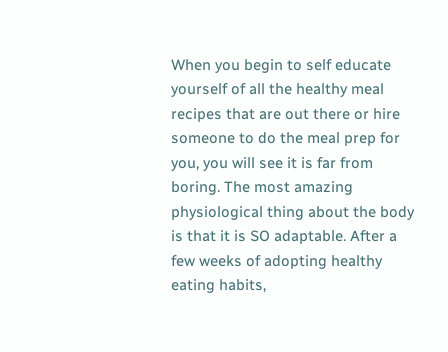When you begin to self educate yourself of all the healthy meal recipes that are out there or hire someone to do the meal prep for you, you will see it is far from boring. The most amazing physiological thing about the body is that it is SO adaptable. After a few weeks of adopting healthy eating habits,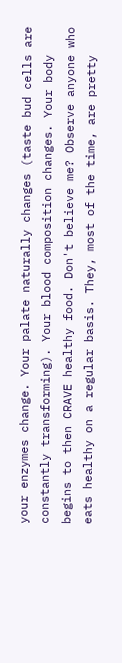your enzymes change. Your palate naturally changes (taste bud cells are constantly transforming). Your blood composition changes. Your body begins to then CRAVE healthy food. Don't believe me? Observe anyone who eats healthy on a regular basis. They, most of the time, are pretty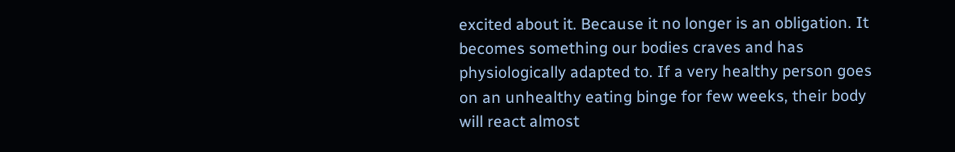excited about it. Because it no longer is an obligation. It becomes something our bodies craves and has physiologically adapted to. If a very healthy person goes on an unhealthy eating binge for few weeks, their body will react almost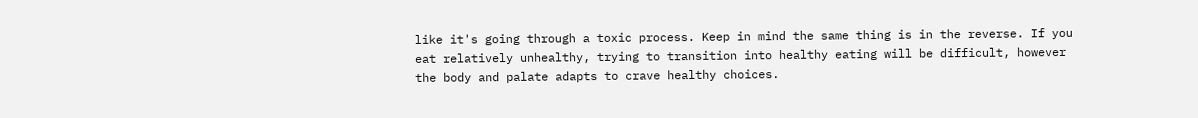like it's going through a toxic process. Keep in mind the same thing is in the reverse. If you eat relatively unhealthy, trying to transition into healthy eating will be difficult, however the body and palate adapts to crave healthy choices.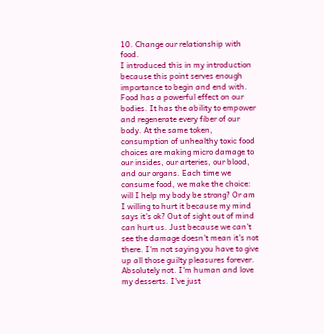10. Change our relationship with food.
I introduced this in my introduction because this point serves enough importance to begin and end with. Food has a powerful effect on our bodies. It has the ability to empower and regenerate every fiber of our body. At the same token, consumption of unhealthy toxic food choices are making micro damage to our insides, our arteries, our blood, and our organs. Each time we consume food, we make the choice: will I help my body be strong? Or am I willing to hurt it because my mind says it's ok? Out of sight out of mind can hurt us. Just because we can't see the damage doesn't mean it's not there. I'm not saying you have to give up all those guilty pleasures forever. Absolutely not. I'm human and love my desserts. I've just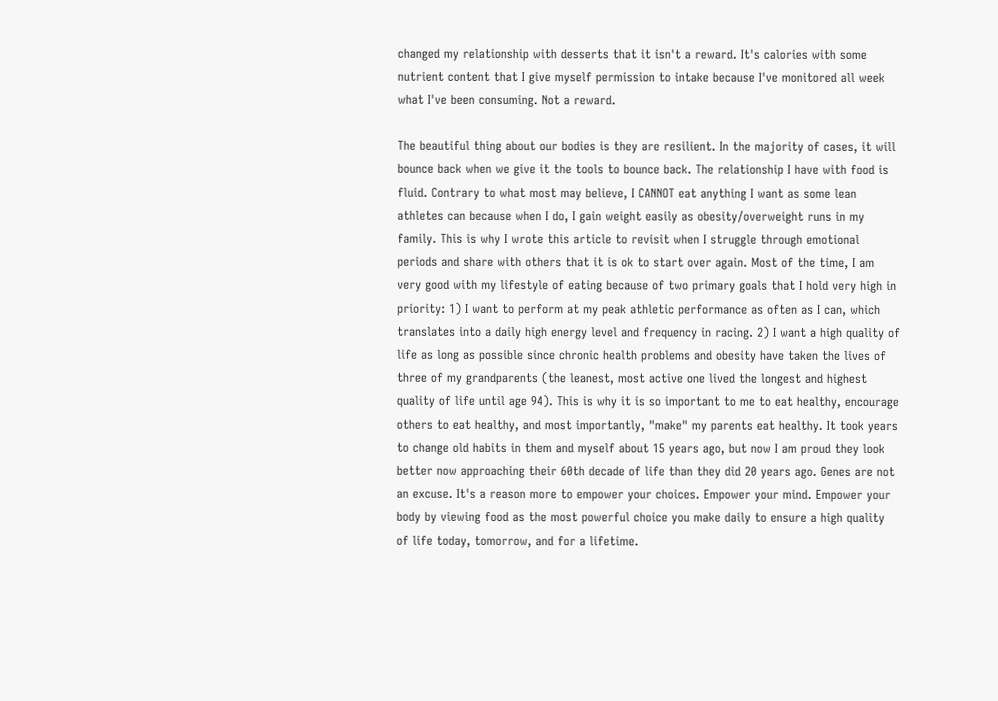changed my relationship with desserts that it isn't a reward. It's calories with some nutrient content that I give myself permission to intake because I've monitored all week what I've been consuming. Not a reward.

The beautiful thing about our bodies is they are resilient. In the majority of cases, it will bounce back when we give it the tools to bounce back. The relationship I have with food is fluid. Contrary to what most may believe, I CANNOT eat anything I want as some lean athletes can because when I do, I gain weight easily as obesity/overweight runs in my family. This is why I wrote this article to revisit when I struggle through emotional periods and share with others that it is ok to start over again. Most of the time, I am very good with my lifestyle of eating because of two primary goals that I hold very high in priority: 1) I want to perform at my peak athletic performance as often as I can, which translates into a daily high energy level and frequency in racing. 2) I want a high quality of life as long as possible since chronic health problems and obesity have taken the lives of three of my grandparents (the leanest, most active one lived the longest and highest quality of life until age 94). This is why it is so important to me to eat healthy, encourage others to eat healthy, and most importantly, "make" my parents eat healthy. It took years to change old habits in them and myself about 15 years ago, but now I am proud they look better now approaching their 60th decade of life than they did 20 years ago. Genes are not an excuse. It's a reason more to empower your choices. Empower your mind. Empower your body by viewing food as the most powerful choice you make daily to ensure a high quality of life today, tomorrow, and for a lifetime.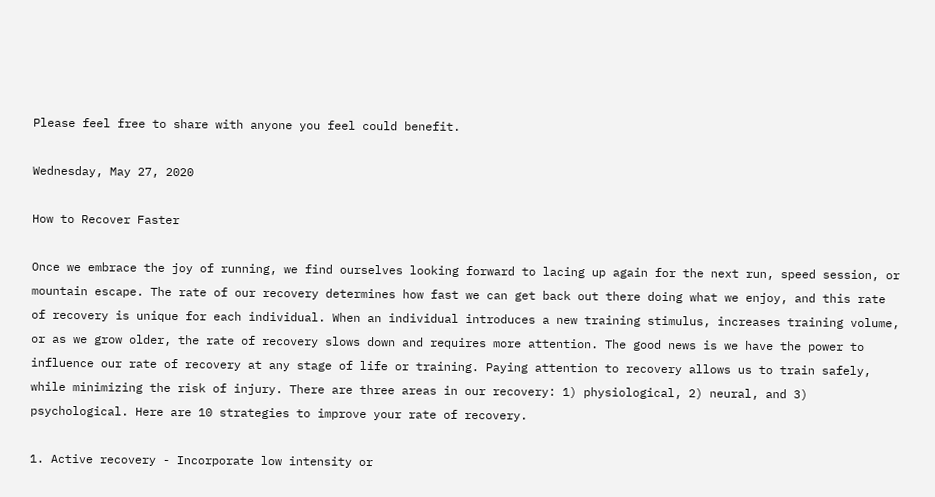Please feel free to share with anyone you feel could benefit.

Wednesday, May 27, 2020

How to Recover Faster

Once we embrace the joy of running, we find ourselves looking forward to lacing up again for the next run, speed session, or mountain escape. The rate of our recovery determines how fast we can get back out there doing what we enjoy, and this rate of recovery is unique for each individual. When an individual introduces a new training stimulus, increases training volume, or as we grow older, the rate of recovery slows down and requires more attention. The good news is we have the power to influence our rate of recovery at any stage of life or training. Paying attention to recovery allows us to train safely, while minimizing the risk of injury. There are three areas in our recovery: 1) physiological, 2) neural, and 3) psychological. Here are 10 strategies to improve your rate of recovery.

1. Active recovery - Incorporate low intensity or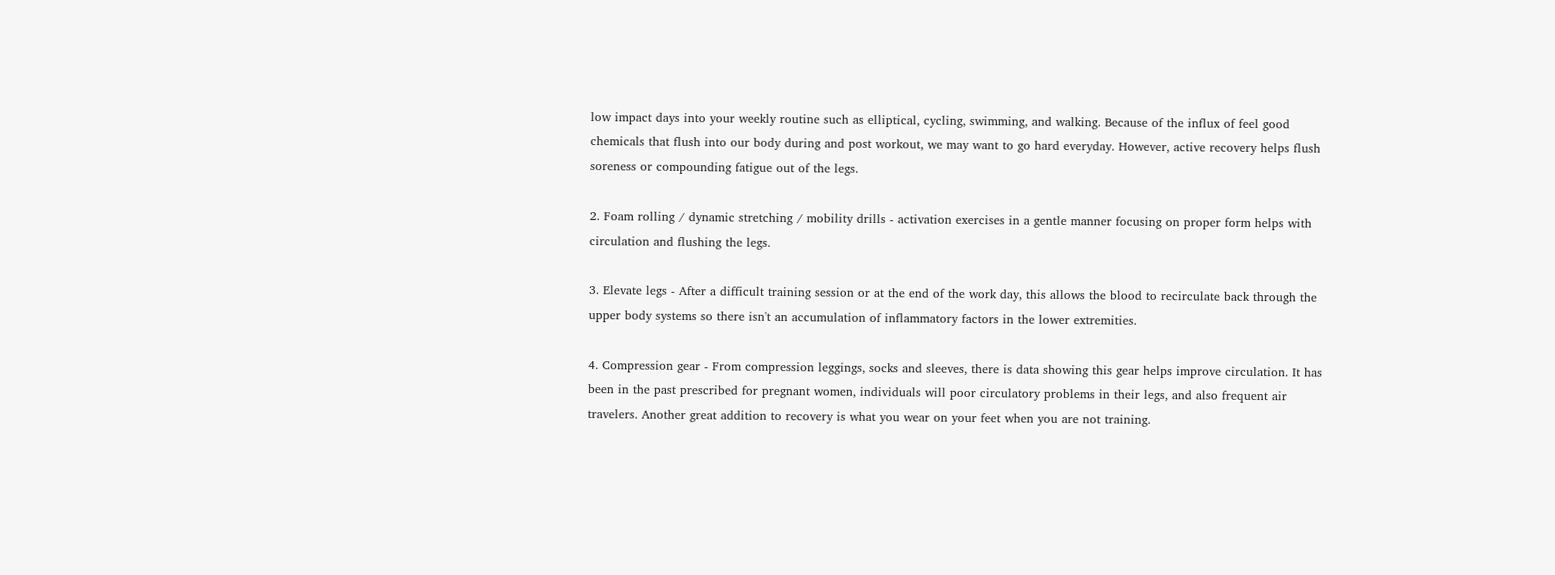low impact days into your weekly routine such as elliptical, cycling, swimming, and walking. Because of the influx of feel good chemicals that flush into our body during and post workout, we may want to go hard everyday. However, active recovery helps flush soreness or compounding fatigue out of the legs.

2. Foam rolling / dynamic stretching / mobility drills - activation exercises in a gentle manner focusing on proper form helps with circulation and flushing the legs.

3. Elevate legs - After a difficult training session or at the end of the work day, this allows the blood to recirculate back through the upper body systems so there isn't an accumulation of inflammatory factors in the lower extremities.

4. Compression gear - From compression leggings, socks and sleeves, there is data showing this gear helps improve circulation. It has been in the past prescribed for pregnant women, individuals will poor circulatory problems in their legs, and also frequent air travelers. Another great addition to recovery is what you wear on your feet when you are not training.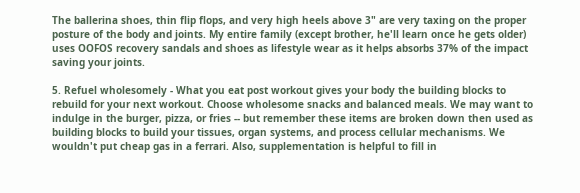The ballerina shoes, thin flip flops, and very high heels above 3" are very taxing on the proper posture of the body and joints. My entire family (except brother, he'll learn once he gets older) uses OOFOS recovery sandals and shoes as lifestyle wear as it helps absorbs 37% of the impact saving your joints.

5. Refuel wholesomely - What you eat post workout gives your body the building blocks to rebuild for your next workout. Choose wholesome snacks and balanced meals. We may want to indulge in the burger, pizza, or fries -- but remember these items are broken down then used as building blocks to build your tissues, organ systems, and process cellular mechanisms. We wouldn't put cheap gas in a ferrari. Also, supplementation is helpful to fill in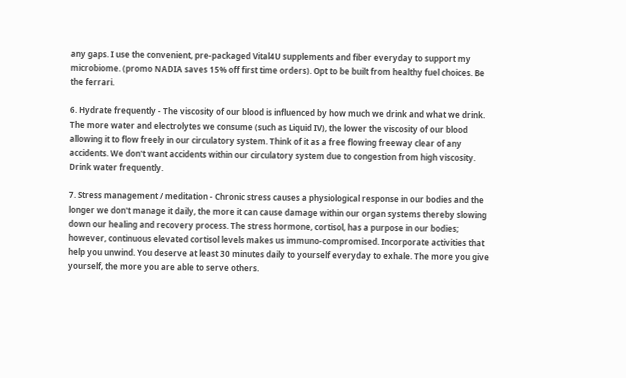any gaps. I use the convenient, pre-packaged Vital4U supplements and fiber everyday to support my microbiome. (promo NADIA saves 15% off first time orders). Opt to be built from healthy fuel choices. Be the ferrari.

6. Hydrate frequently - The viscosity of our blood is influenced by how much we drink and what we drink. The more water and electrolytes we consume (such as Liquid IV), the lower the viscosity of our blood allowing it to flow freely in our circulatory system. Think of it as a free flowing freeway clear of any accidents. We don't want accidents within our circulatory system due to congestion from high viscosity. Drink water frequently.

7. Stress management / meditation - Chronic stress causes a physiological response in our bodies and the longer we don't manage it daily, the more it can cause damage within our organ systems thereby slowing down our healing and recovery process. The stress hormone, cortisol, has a purpose in our bodies; however, continuous elevated cortisol levels makes us immuno-compromised. Incorporate activities that help you unwind. You deserve at least 30 minutes daily to yourself everyday to exhale. The more you give yourself, the more you are able to serve others.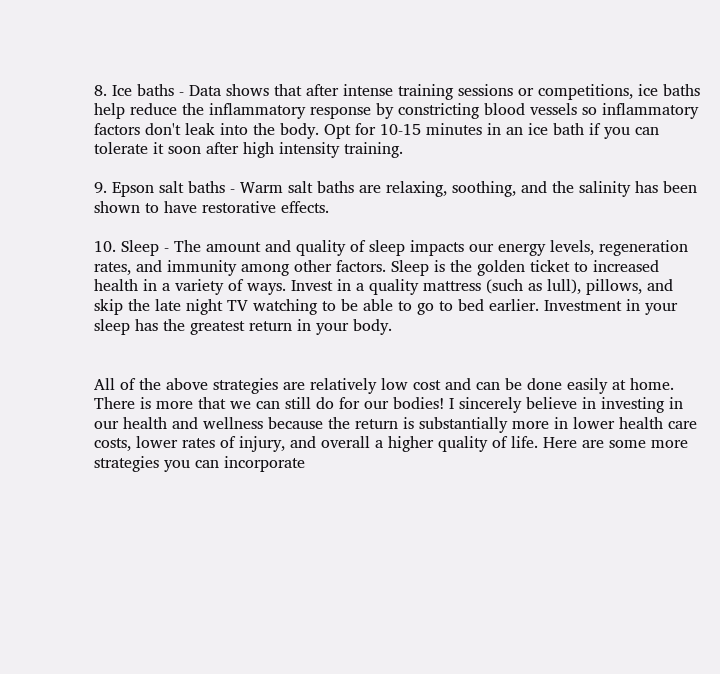8. Ice baths - Data shows that after intense training sessions or competitions, ice baths help reduce the inflammatory response by constricting blood vessels so inflammatory factors don't leak into the body. Opt for 10-15 minutes in an ice bath if you can tolerate it soon after high intensity training.

9. Epson salt baths - Warm salt baths are relaxing, soothing, and the salinity has been shown to have restorative effects.

10. Sleep - The amount and quality of sleep impacts our energy levels, regeneration rates, and immunity among other factors. Sleep is the golden ticket to increased health in a variety of ways. Invest in a quality mattress (such as lull), pillows, and skip the late night TV watching to be able to go to bed earlier. Investment in your sleep has the greatest return in your body.


All of the above strategies are relatively low cost and can be done easily at home. There is more that we can still do for our bodies! I sincerely believe in investing in our health and wellness because the return is substantially more in lower health care costs, lower rates of injury, and overall a higher quality of life. Here are some more strategies you can incorporate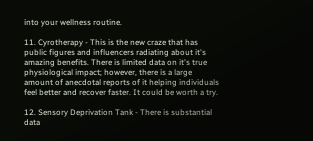into your wellness routine.

11. Cyrotherapy - This is the new craze that has public figures and influencers radiating about it's amazing benefits. There is limited data on it's true physiological impact; however, there is a large amount of anecdotal reports of it helping individuals feel better and recover faster. It could be worth a try.

12. Sensory Deprivation Tank - There is substantial data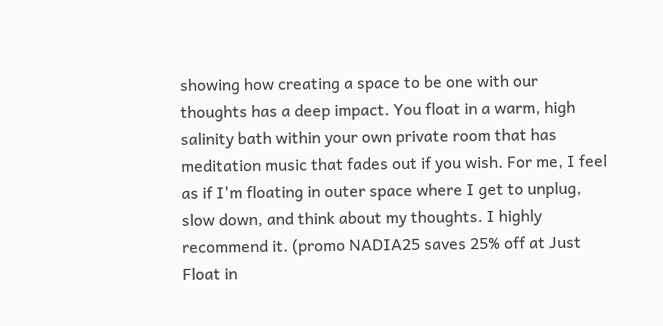showing how creating a space to be one with our thoughts has a deep impact. You float in a warm, high salinity bath within your own private room that has meditation music that fades out if you wish. For me, I feel as if I'm floating in outer space where I get to unplug, slow down, and think about my thoughts. I highly recommend it. (promo NADIA25 saves 25% off at Just Float in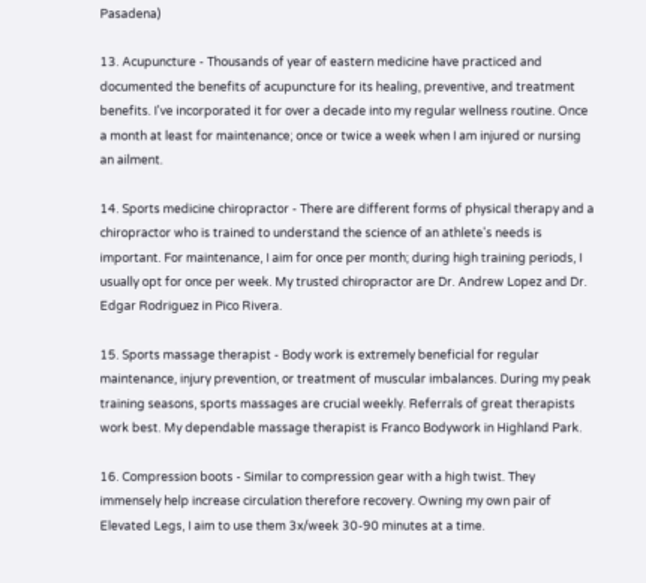Pasadena)

13. Acupuncture - Thousands of year of eastern medicine have practiced and documented the benefits of acupuncture for its healing, preventive, and treatment benefits. I've incorporated it for over a decade into my regular wellness routine. Once a month at least for maintenance; once or twice a week when I am injured or nursing an ailment.

14. Sports medicine chiropractor - There are different forms of physical therapy and a chiropractor who is trained to understand the science of an athlete's needs is important. For maintenance, I aim for once per month; during high training periods, I usually opt for once per week. My trusted chiropractor are Dr. Andrew Lopez and Dr. Edgar Rodriguez in Pico Rivera.

15. Sports massage therapist - Body work is extremely beneficial for regular maintenance, injury prevention, or treatment of muscular imbalances. During my peak training seasons, sports massages are crucial weekly. Referrals of great therapists work best. My dependable massage therapist is Franco Bodywork in Highland Park.

16. Compression boots - Similar to compression gear with a high twist. They immensely help increase circulation therefore recovery. Owning my own pair of Elevated Legs, I aim to use them 3x/week 30-90 minutes at a time.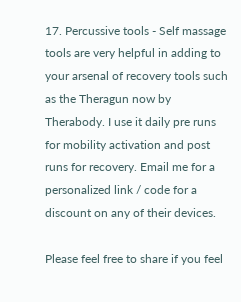17. Percussive tools - Self massage tools are very helpful in adding to your arsenal of recovery tools such as the Theragun now by Therabody. I use it daily pre runs for mobility activation and post runs for recovery. Email me for a personalized link / code for a discount on any of their devices.

Please feel free to share if you feel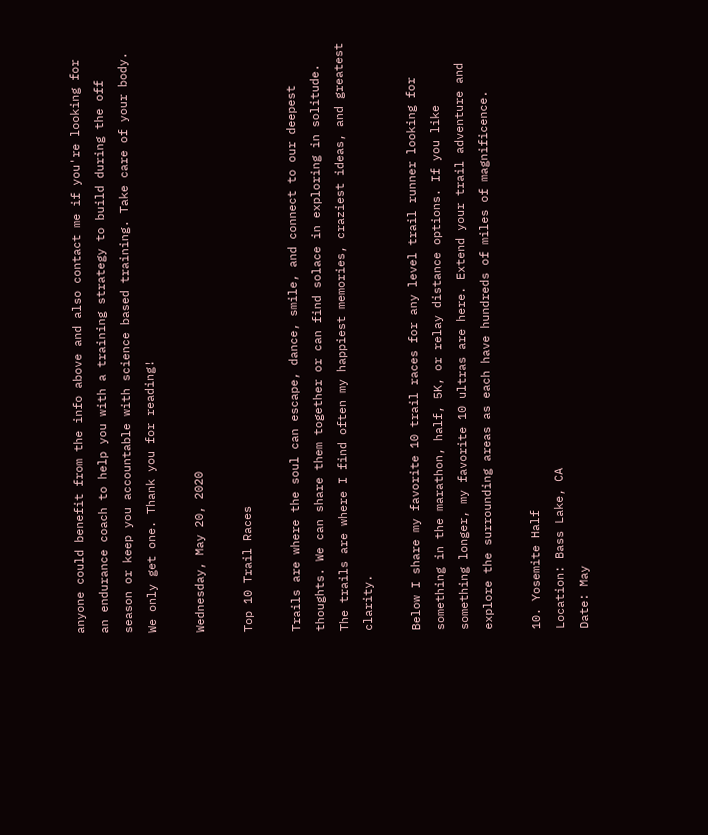anyone could benefit from the info above and also contact me if you're looking for an endurance coach to help you with a training strategy to build during the off season or keep you accountable with science based training. Take care of your body. We only get one. Thank you for reading!

Wednesday, May 20, 2020

Top 10 Trail Races

Trails are where the soul can escape, dance, smile, and connect to our deepest thoughts. We can share them together or can find solace in exploring in solitude. The trails are where I find often my happiest memories, craziest ideas, and greatest clarity.

Below I share my favorite 10 trail races for any level trail runner looking for something in the marathon, half, 5K, or relay distance options. If you like something longer, my favorite 10 ultras are here. Extend your trail adventure and explore the surrounding areas as each have hundreds of miles of magnificence.

10. Yosemite Half
Location: Bass Lake, CA
Date: May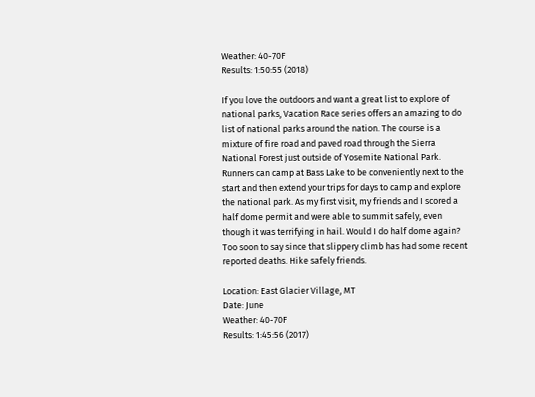Weather: 40-70F
Results: 1:50:55 (2018)

If you love the outdoors and want a great list to explore of national parks, Vacation Race series offers an amazing to do list of national parks around the nation. The course is a mixture of fire road and paved road through the Sierra National Forest just outside of Yosemite National Park. Runners can camp at Bass Lake to be conveniently next to the start and then extend your trips for days to camp and explore the national park. As my first visit, my friends and I scored a half dome permit and were able to summit safely, even though it was terrifying in hail. Would I do half dome again? Too soon to say since that slippery climb has had some recent reported deaths. Hike safely friends.

Location: East Glacier Village, MT
Date: June
Weather: 40-70F
Results: 1:45:56 (2017)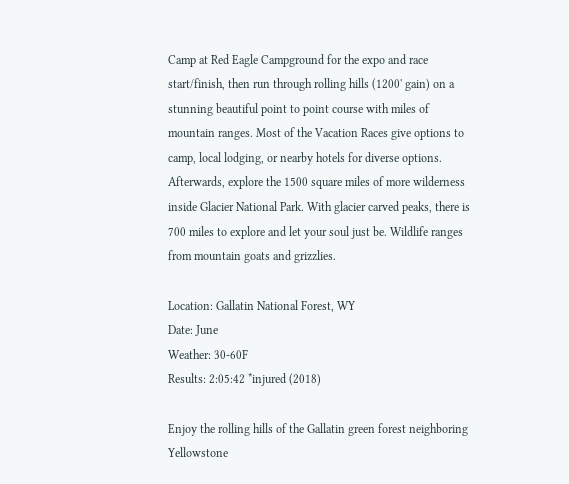Camp at Red Eagle Campground for the expo and race start/finish, then run through rolling hills (1200' gain) on a stunning beautiful point to point course with miles of mountain ranges. Most of the Vacation Races give options to camp, local lodging, or nearby hotels for diverse options. Afterwards, explore the 1500 square miles of more wilderness inside Glacier National Park. With glacier carved peaks, there is 700 miles to explore and let your soul just be. Wildlife ranges from mountain goats and grizzlies.

Location: Gallatin National Forest, WY
Date: June
Weather: 30-60F
Results: 2:05:42 *injured (2018)

Enjoy the rolling hills of the Gallatin green forest neighboring Yellowstone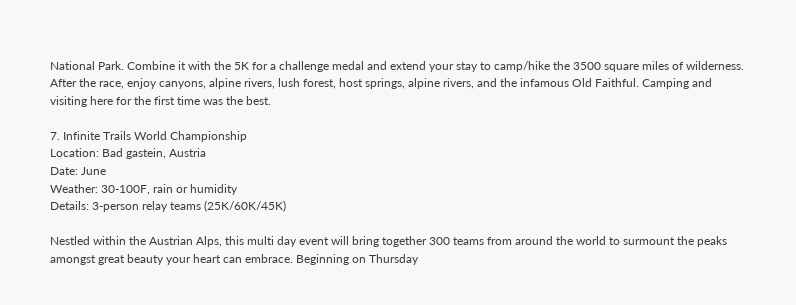National Park. Combine it with the 5K for a challenge medal and extend your stay to camp/hike the 3500 square miles of wilderness. After the race, enjoy canyons, alpine rivers, lush forest, host springs, alpine rivers, and the infamous Old Faithful. Camping and visiting here for the first time was the best.

7. Infinite Trails World Championship
Location: Bad gastein, Austria
Date: June
Weather: 30-100F, rain or humidity
Details: 3-person relay teams (25K/60K/45K)

Nestled within the Austrian Alps, this multi day event will bring together 300 teams from around the world to surmount the peaks amongst great beauty your heart can embrace. Beginning on Thursday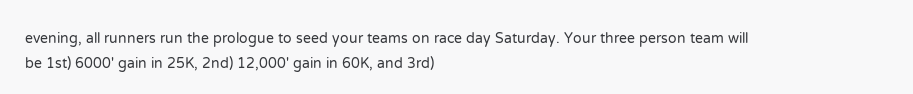evening, all runners run the prologue to seed your teams on race day Saturday. Your three person team will be 1st) 6000' gain in 25K, 2nd) 12,000' gain in 60K, and 3rd)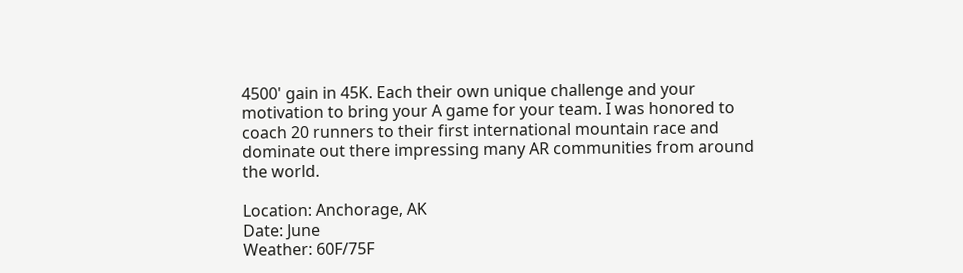4500' gain in 45K. Each their own unique challenge and your motivation to bring your A game for your team. I was honored to coach 20 runners to their first international mountain race and dominate out there impressing many AR communities from around the world.

Location: Anchorage, AK
Date: June
Weather: 60F/75F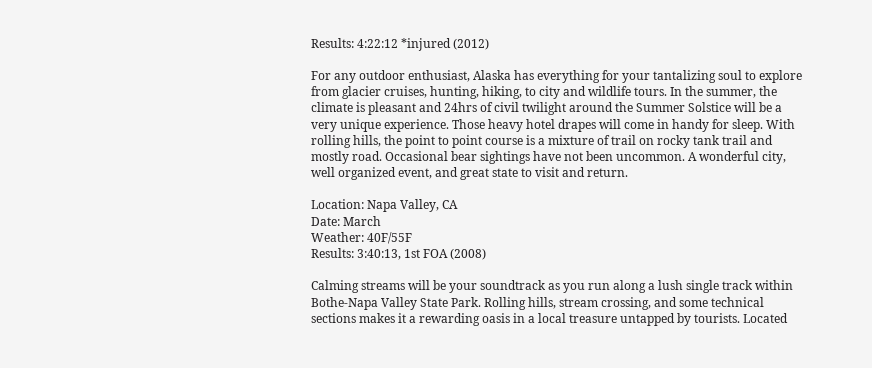Results: 4:22:12 *injured (2012)

For any outdoor enthusiast, Alaska has everything for your tantalizing soul to explore from glacier cruises, hunting, hiking, to city and wildlife tours. In the summer, the climate is pleasant and 24hrs of civil twilight around the Summer Solstice will be a very unique experience. Those heavy hotel drapes will come in handy for sleep. With rolling hills, the point to point course is a mixture of trail on rocky tank trail and mostly road. Occasional bear sightings have not been uncommon. A wonderful city, well organized event, and great state to visit and return.

Location: Napa Valley, CA
Date: March
Weather: 40F/55F
Results: 3:40:13, 1st FOA (2008)

Calming streams will be your soundtrack as you run along a lush single track within Bothe-Napa Valley State Park. Rolling hills, stream crossing, and some technical sections makes it a rewarding oasis in a local treasure untapped by tourists. Located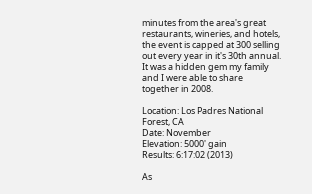minutes from the area's great restaurants, wineries, and hotels, the event is capped at 300 selling out every year in it's 30th annual. It was a hidden gem my family and I were able to share together in 2008.

Location: Los Padres National Forest, CA
Date: November
Elevation: 5000' gain
Results: 6:17:02 (2013)

As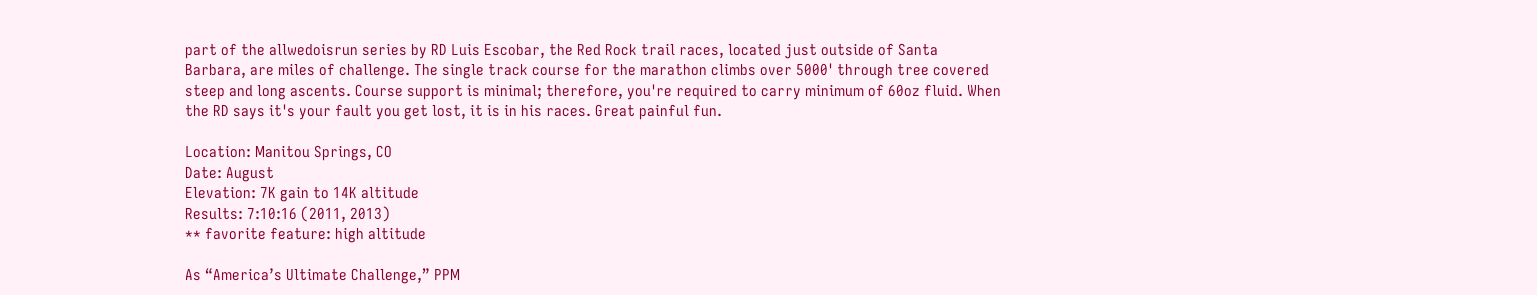part of the allwedoisrun series by RD Luis Escobar, the Red Rock trail races, located just outside of Santa Barbara, are miles of challenge. The single track course for the marathon climbs over 5000' through tree covered steep and long ascents. Course support is minimal; therefore, you're required to carry minimum of 60oz fluid. When the RD says it's your fault you get lost, it is in his races. Great painful fun.

Location: Manitou Springs, CO
Date: August
Elevation: 7K gain to 14K altitude
Results: 7:10:16 (2011, 2013)
** favorite feature: high altitude

As “America’s Ultimate Challenge,” PPM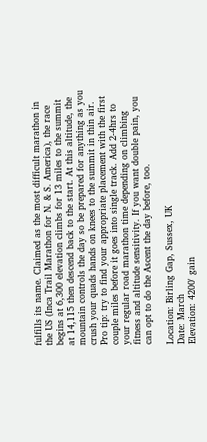fulfills its name. Claimed as the most difficult marathon in the US (Inca Trail Marathon for N. & S. America), the race begins at 6,300 elevation climbs for 13 miles to the summit at 14,115 then descend back to the start. At this altitude, the mountain controls the day so be prepared for anything as you crush your quads hands on knees to the summit in thin air. Pro tip: try to find your appropriate placement with the first couple miles before it goes into single track. Add 2-4hrs to your regular road marathon time depending on climbing fitness and altitude sensitivity. If you want double pain, you can opt to do the Ascent the day before, too.

Location: Birling Gap, Sussex, UK
Date: March
Elevation: 4200' gain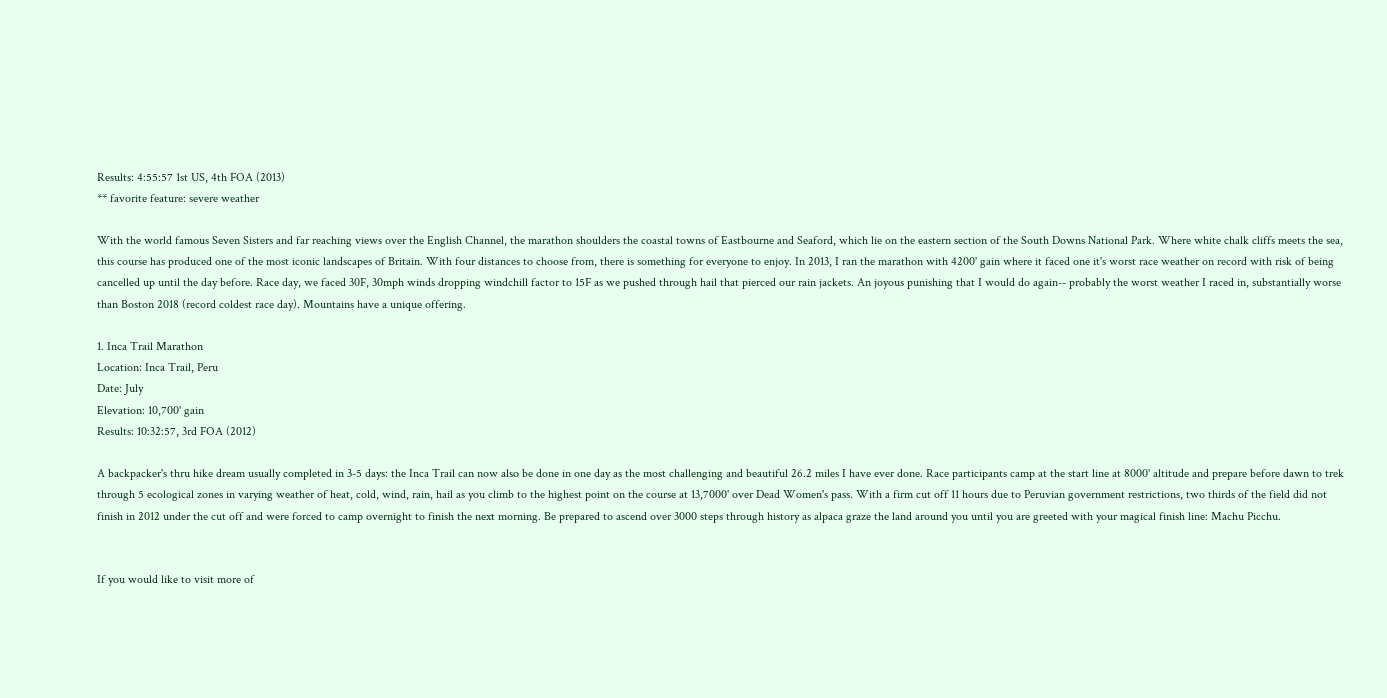Results: 4:55:57 1st US, 4th FOA (2013)
** favorite feature: severe weather

With the world famous Seven Sisters and far reaching views over the English Channel, the marathon shoulders the coastal towns of Eastbourne and Seaford, which lie on the eastern section of the South Downs National Park. Where white chalk cliffs meets the sea, this course has produced one of the most iconic landscapes of Britain. With four distances to choose from, there is something for everyone to enjoy. In 2013, I ran the marathon with 4200' gain where it faced one it's worst race weather on record with risk of being cancelled up until the day before. Race day, we faced 30F, 30mph winds dropping windchill factor to 15F as we pushed through hail that pierced our rain jackets. An joyous punishing that I would do again-- probably the worst weather I raced in, substantially worse than Boston 2018 (record coldest race day). Mountains have a unique offering.

1. Inca Trail Marathon
Location: Inca Trail, Peru
Date: July
Elevation: 10,700' gain
Results: 10:32:57, 3rd FOA (2012)

A backpacker's thru hike dream usually completed in 3-5 days: the Inca Trail can now also be done in one day as the most challenging and beautiful 26.2 miles I have ever done. Race participants camp at the start line at 8000' altitude and prepare before dawn to trek through 5 ecological zones in varying weather of heat, cold, wind, rain, hail as you climb to the highest point on the course at 13,7000' over Dead Women's pass. With a firm cut off 11 hours due to Peruvian government restrictions, two thirds of the field did not finish in 2012 under the cut off and were forced to camp overnight to finish the next morning. Be prepared to ascend over 3000 steps through history as alpaca graze the land around you until you are greeted with your magical finish line: Machu Picchu.


If you would like to visit more of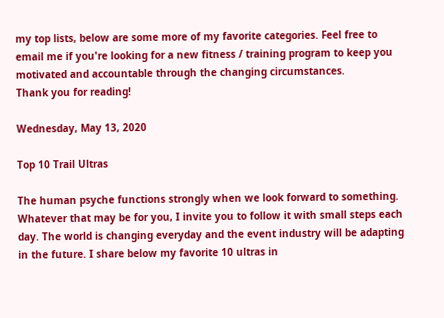my top lists, below are some more of my favorite categories. Feel free to email me if you're looking for a new fitness / training program to keep you motivated and accountable through the changing circumstances.
Thank you for reading!

Wednesday, May 13, 2020

Top 10 Trail Ultras

The human psyche functions strongly when we look forward to something. Whatever that may be for you, I invite you to follow it with small steps each day. The world is changing everyday and the event industry will be adapting in the future. I share below my favorite 10 ultras in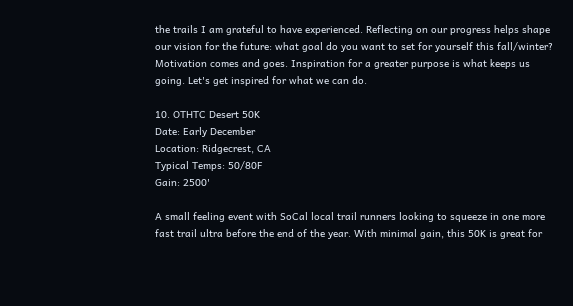the trails I am grateful to have experienced. Reflecting on our progress helps shape our vision for the future: what goal do you want to set for yourself this fall/winter? Motivation comes and goes. Inspiration for a greater purpose is what keeps us going. Let's get inspired for what we can do.

10. OTHTC Desert 50K
Date: Early December
Location: Ridgecrest, CA
Typical Temps: 50/80F
Gain: 2500'

A small feeling event with SoCal local trail runners looking to squeeze in one more fast trail ultra before the end of the year. With minimal gain, this 50K is great for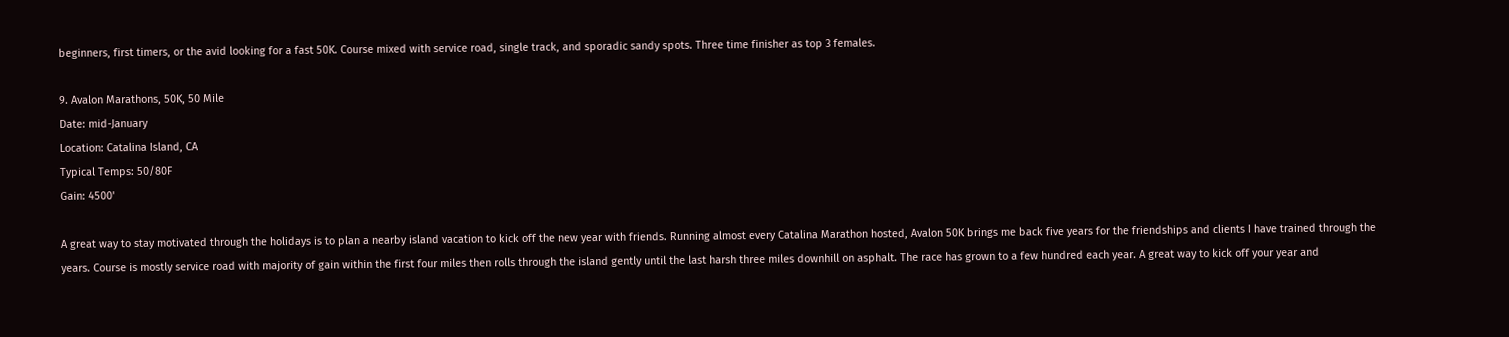beginners, first timers, or the avid looking for a fast 50K. Course mixed with service road, single track, and sporadic sandy spots. Three time finisher as top 3 females.

9. Avalon Marathons, 50K, 50 Mile
Date: mid-January
Location: Catalina Island, CA
Typical Temps: 50/80F
Gain: 4500'

A great way to stay motivated through the holidays is to plan a nearby island vacation to kick off the new year with friends. Running almost every Catalina Marathon hosted, Avalon 50K brings me back five years for the friendships and clients I have trained through the years. Course is mostly service road with majority of gain within the first four miles then rolls through the island gently until the last harsh three miles downhill on asphalt. The race has grown to a few hundred each year. A great way to kick off your year and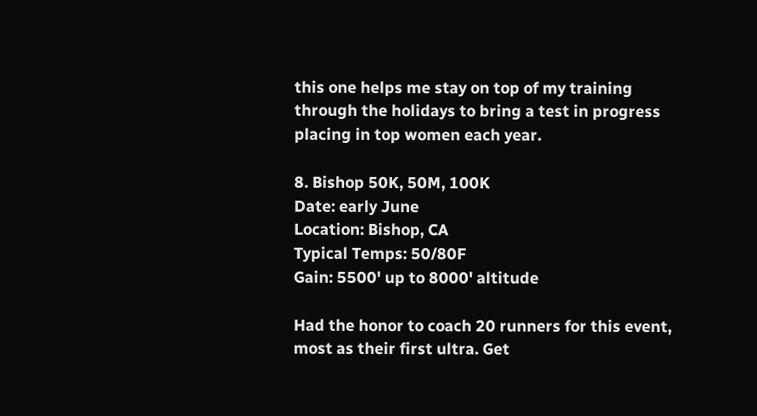this one helps me stay on top of my training through the holidays to bring a test in progress placing in top women each year.

8. Bishop 50K, 50M, 100K
Date: early June
Location: Bishop, CA
Typical Temps: 50/80F
Gain: 5500' up to 8000' altitude

Had the honor to coach 20 runners for this event, most as their first ultra. Get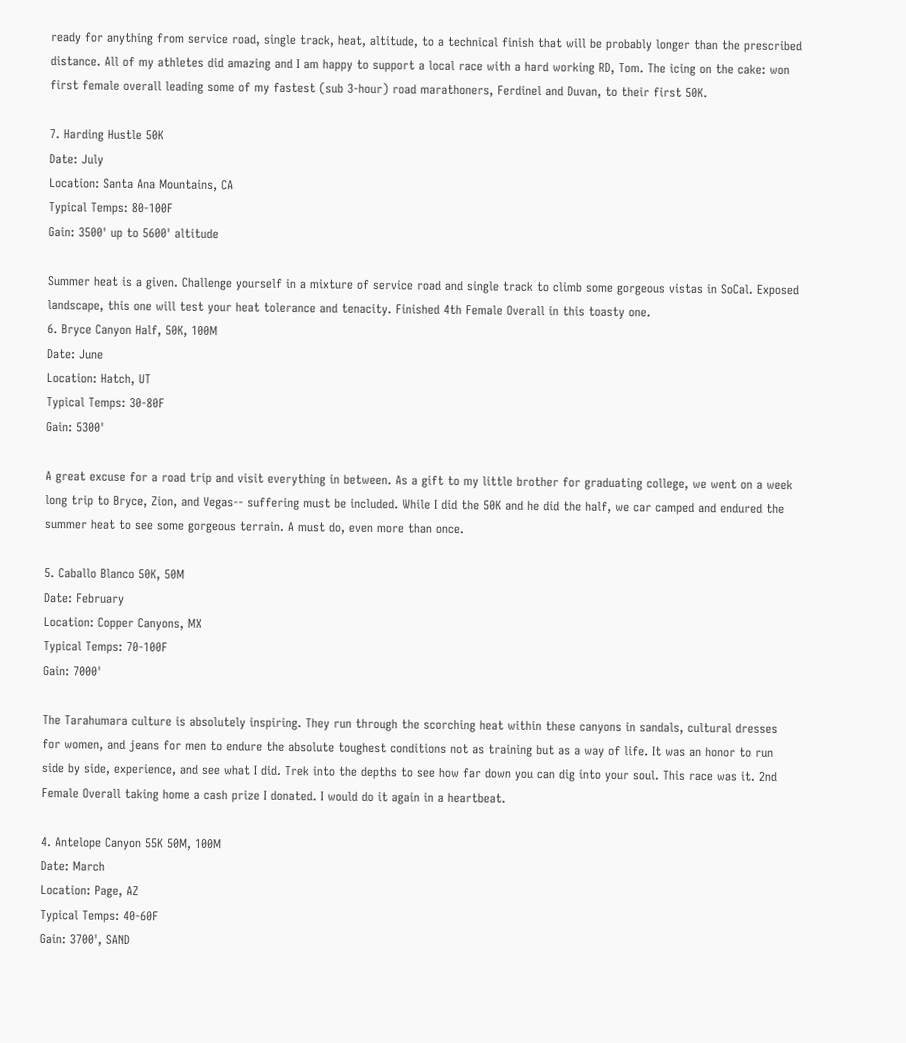ready for anything from service road, single track, heat, altitude, to a technical finish that will be probably longer than the prescribed distance. All of my athletes did amazing and I am happy to support a local race with a hard working RD, Tom. The icing on the cake: won first female overall leading some of my fastest (sub 3-hour) road marathoners, Ferdinel and Duvan, to their first 50K.

7. Harding Hustle 50K
Date: July
Location: Santa Ana Mountains, CA
Typical Temps: 80-100F
Gain: 3500' up to 5600' altitude

Summer heat is a given. Challenge yourself in a mixture of service road and single track to climb some gorgeous vistas in SoCal. Exposed landscape, this one will test your heat tolerance and tenacity. Finished 4th Female Overall in this toasty one.
6. Bryce Canyon Half, 50K, 100M
Date: June
Location: Hatch, UT
Typical Temps: 30-80F
Gain: 5300'

A great excuse for a road trip and visit everything in between. As a gift to my little brother for graduating college, we went on a week long trip to Bryce, Zion, and Vegas-- suffering must be included. While I did the 50K and he did the half, we car camped and endured the summer heat to see some gorgeous terrain. A must do, even more than once.

5. Caballo Blanco 50K, 50M
Date: February
Location: Copper Canyons, MX
Typical Temps: 70-100F
Gain: 7000'

The Tarahumara culture is absolutely inspiring. They run through the scorching heat within these canyons in sandals, cultural dresses for women, and jeans for men to endure the absolute toughest conditions not as training but as a way of life. It was an honor to run side by side, experience, and see what I did. Trek into the depths to see how far down you can dig into your soul. This race was it. 2nd Female Overall taking home a cash prize I donated. I would do it again in a heartbeat.

4. Antelope Canyon 55K 50M, 100M
Date: March
Location: Page, AZ
Typical Temps: 40-60F
Gain: 3700', SAND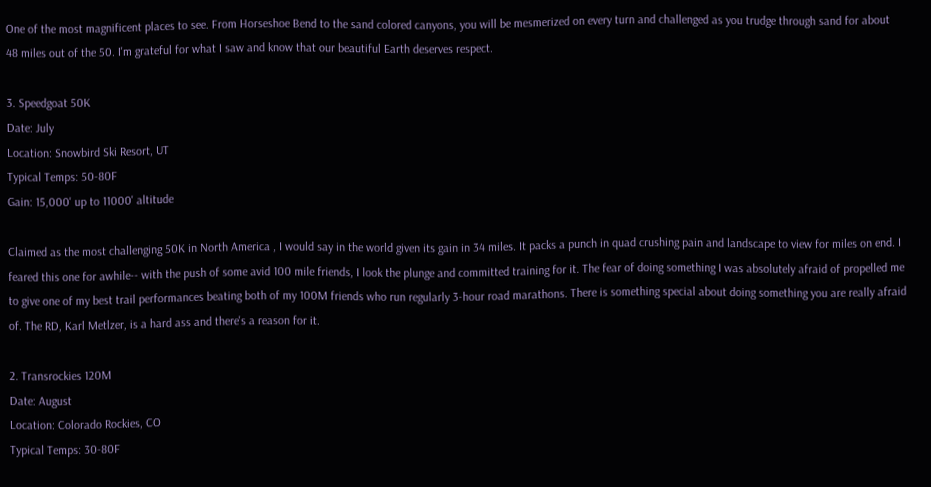One of the most magnificent places to see. From Horseshoe Bend to the sand colored canyons, you will be mesmerized on every turn and challenged as you trudge through sand for about 48 miles out of the 50. I'm grateful for what I saw and know that our beautiful Earth deserves respect.

3. Speedgoat 50K
Date: July
Location: Snowbird Ski Resort, UT
Typical Temps: 50-80F
Gain: 15,000' up to 11000' altitude

Claimed as the most challenging 50K in North America , I would say in the world given its gain in 34 miles. It packs a punch in quad crushing pain and landscape to view for miles on end. I feared this one for awhile-- with the push of some avid 100 mile friends, I look the plunge and committed training for it. The fear of doing something I was absolutely afraid of propelled me to give one of my best trail performances beating both of my 100M friends who run regularly 3-hour road marathons. There is something special about doing something you are really afraid of. The RD, Karl Metlzer, is a hard ass and there's a reason for it.

2. Transrockies 120M
Date: August
Location: Colorado Rockies, CO
Typical Temps: 30-80F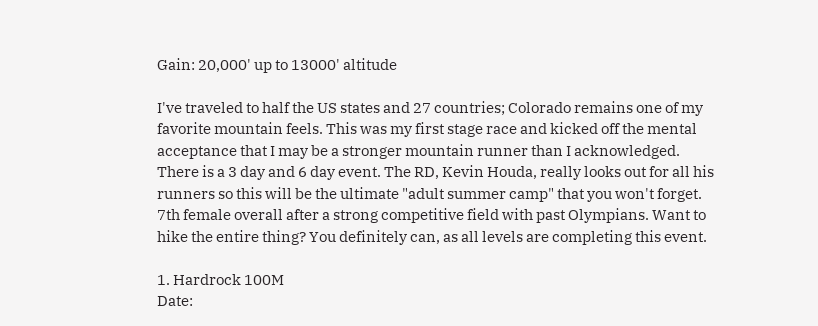Gain: 20,000' up to 13000' altitude

I've traveled to half the US states and 27 countries; Colorado remains one of my favorite mountain feels. This was my first stage race and kicked off the mental acceptance that I may be a stronger mountain runner than I acknowledged. There is a 3 day and 6 day event. The RD, Kevin Houda, really looks out for all his runners so this will be the ultimate "adult summer camp" that you won't forget. 7th female overall after a strong competitive field with past Olympians. Want to hike the entire thing? You definitely can, as all levels are completing this event.

1. Hardrock 100M
Date: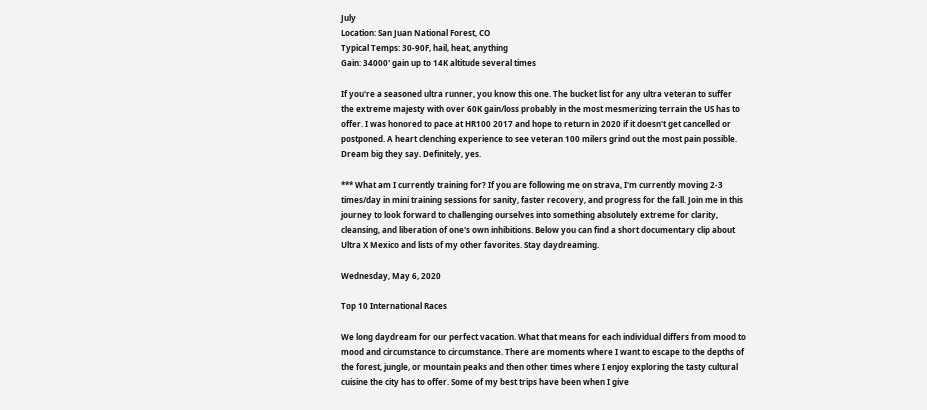July
Location: San Juan National Forest, CO
Typical Temps: 30-90F, hail, heat, anything
Gain: 34000' gain up to 14K altitude several times

If you're a seasoned ultra runner, you know this one. The bucket list for any ultra veteran to suffer the extreme majesty with over 60K gain/loss probably in the most mesmerizing terrain the US has to offer. I was honored to pace at HR100 2017 and hope to return in 2020 if it doesn't get cancelled or postponed. A heart clenching experience to see veteran 100 milers grind out the most pain possible. Dream big they say. Definitely, yes.

*** What am I currently training for? If you are following me on strava, I'm currently moving 2-3 times/day in mini training sessions for sanity, faster recovery, and progress for the fall. Join me in this journey to look forward to challenging ourselves into something absolutely extreme for clarity, cleansing, and liberation of one's own inhibitions. Below you can find a short documentary clip about Ultra X Mexico and lists of my other favorites. Stay daydreaming.

Wednesday, May 6, 2020

Top 10 International Races

We long daydream for our perfect vacation. What that means for each individual differs from mood to mood and circumstance to circumstance. There are moments where I want to escape to the depths of the forest, jungle, or mountain peaks and then other times where I enjoy exploring the tasty cultural cuisine the city has to offer. Some of my best trips have been when I give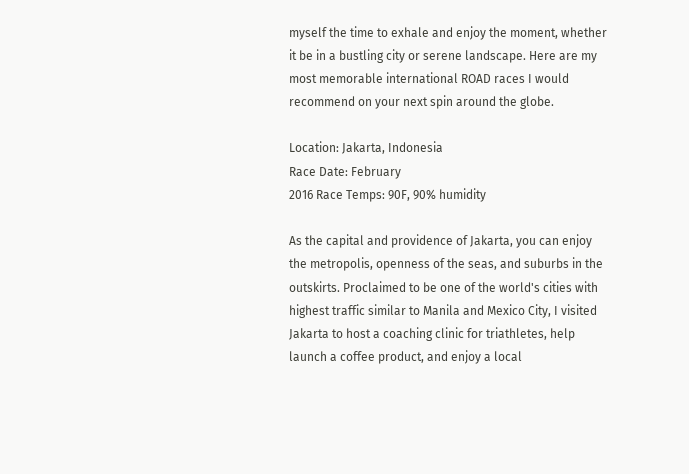myself the time to exhale and enjoy the moment, whether it be in a bustling city or serene landscape. Here are my most memorable international ROAD races I would recommend on your next spin around the globe.

Location: Jakarta, Indonesia
Race Date: February
2016 Race Temps: 90F, 90% humidity

As the capital and providence of Jakarta, you can enjoy the metropolis, openness of the seas, and suburbs in the outskirts. Proclaimed to be one of the world's cities with highest traffic similar to Manila and Mexico City, I visited Jakarta to host a coaching clinic for triathletes, help launch a coffee product, and enjoy a local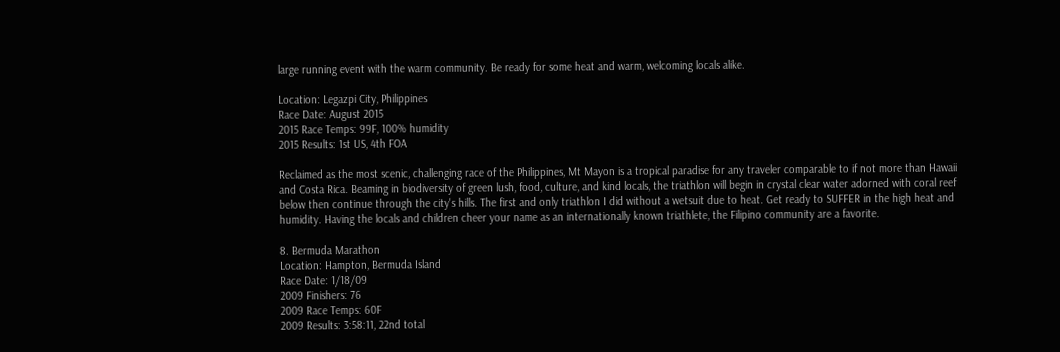large running event with the warm community. Be ready for some heat and warm, welcoming locals alike.

Location: Legazpi City, Philippines
Race Date: August 2015
2015 Race Temps: 99F, 100% humidity
2015 Results: 1st US, 4th FOA

Reclaimed as the most scenic, challenging race of the Philippines, Mt Mayon is a tropical paradise for any traveler comparable to if not more than Hawaii and Costa Rica. Beaming in biodiversity of green lush, food, culture, and kind locals, the triathlon will begin in crystal clear water adorned with coral reef below then continue through the city's hills. The first and only triathlon I did without a wetsuit due to heat. Get ready to SUFFER in the high heat and humidity. Having the locals and children cheer your name as an internationally known triathlete, the Filipino community are a favorite.

8. Bermuda Marathon
Location: Hampton, Bermuda Island
Race Date: 1/18/09
2009 Finishers: 76
2009 Race Temps: 60F
2009 Results: 3:58:11, 22nd total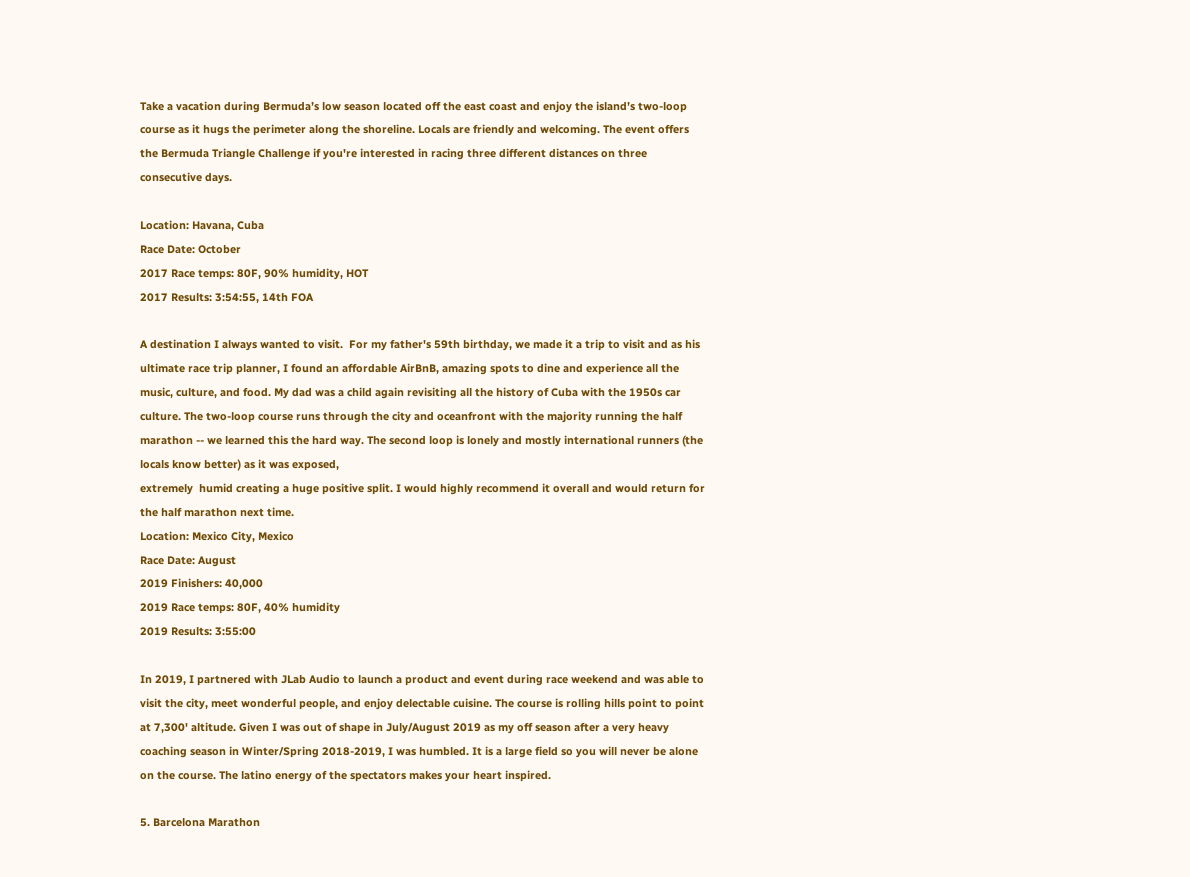Take a vacation during Bermuda’s low season located off the east coast and enjoy the island’s two-loop course as it hugs the perimeter along the shoreline. Locals are friendly and welcoming. The event offers the Bermuda Triangle Challenge if you're interested in racing three different distances on three consecutive days.

Location: Havana, Cuba
Race Date: October
2017 Race temps: 80F, 90% humidity, HOT
2017 Results: 3:54:55, 14th FOA

A destination I always wanted to visit.  For my father's 59th birthday, we made it a trip to visit and as his ultimate race trip planner, I found an affordable AirBnB, amazing spots to dine and experience all the music, culture, and food. My dad was a child again revisiting all the history of Cuba with the 1950s car culture. The two-loop course runs through the city and oceanfront with the majority running the half marathon -- we learned this the hard way. The second loop is lonely and mostly international runners (the locals know better) as it was exposed,
extremely  humid creating a huge positive split. I would highly recommend it overall and would return for the half marathon next time.
Location: Mexico City, Mexico
Race Date: August
2019 Finishers: 40,000
2019 Race temps: 80F, 40% humidity
2019 Results: 3:55:00

In 2019, I partnered with JLab Audio to launch a product and event during race weekend and was able to visit the city, meet wonderful people, and enjoy delectable cuisine. The course is rolling hills point to point at 7,300' altitude. Given I was out of shape in July/August 2019 as my off season after a very heavy coaching season in Winter/Spring 2018-2019, I was humbled. It is a large field so you will never be alone on the course. The latino energy of the spectators makes your heart inspired.

5. Barcelona Marathon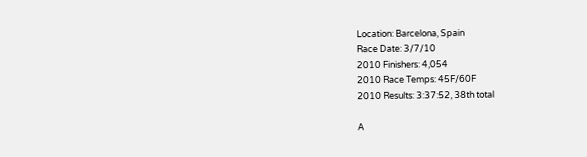Location: Barcelona, Spain
Race Date: 3/7/10
2010 Finishers: 4,054
2010 Race Temps: 45F/60F
2010 Results: 3:37:52, 38th total

A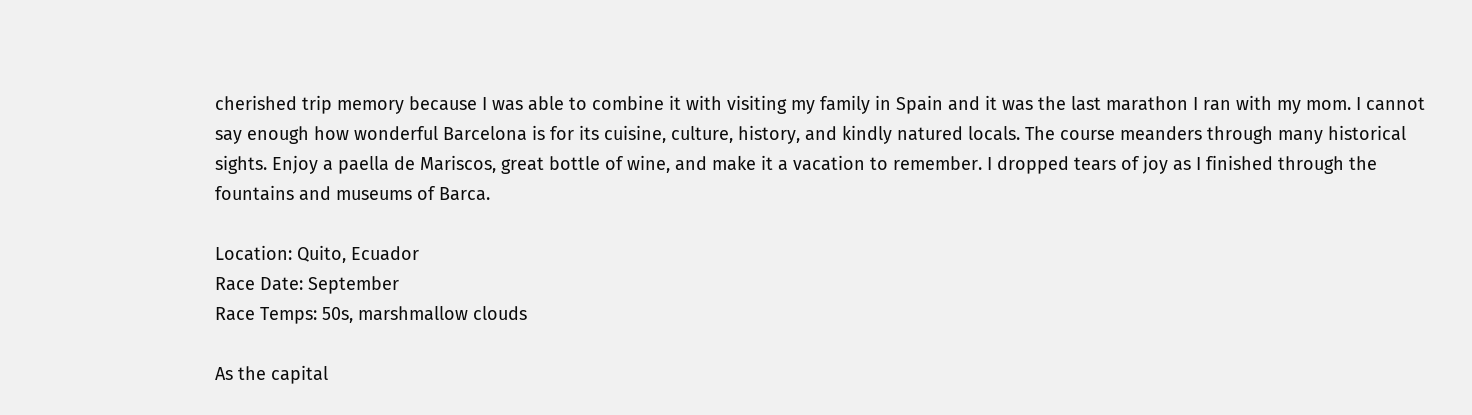cherished trip memory because I was able to combine it with visiting my family in Spain and it was the last marathon I ran with my mom. I cannot say enough how wonderful Barcelona is for its cuisine, culture, history, and kindly natured locals. The course meanders through many historical sights. Enjoy a paella de Mariscos, great bottle of wine, and make it a vacation to remember. I dropped tears of joy as I finished through the fountains and museums of Barca.

Location: Quito, Ecuador
Race Date: September
Race Temps: 50s, marshmallow clouds

As the capital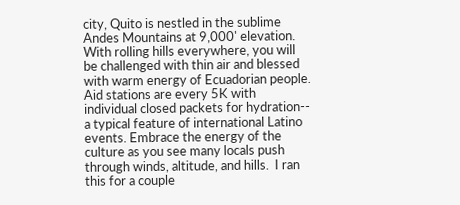city, Quito is nestled in the sublime Andes Mountains at 9,000' elevation. With rolling hills everywhere, you will be challenged with thin air and blessed with warm energy of Ecuadorian people. Aid stations are every 5K with individual closed packets for hydration-- a typical feature of international Latino events. Embrace the energy of the culture as you see many locals push through winds, altitude, and hills.  I ran this for a couple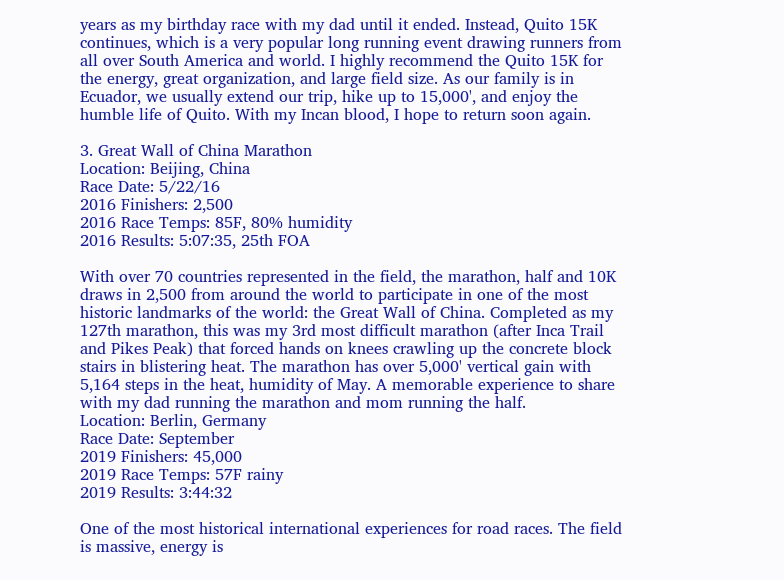years as my birthday race with my dad until it ended. Instead, Quito 15K continues, which is a very popular long running event drawing runners from all over South America and world. I highly recommend the Quito 15K for the energy, great organization, and large field size. As our family is in Ecuador, we usually extend our trip, hike up to 15,000', and enjoy the humble life of Quito. With my Incan blood, I hope to return soon again.

3. Great Wall of China Marathon
Location: Beijing, China
Race Date: 5/22/16
2016 Finishers: 2,500
2016 Race Temps: 85F, 80% humidity
2016 Results: 5:07:35, 25th FOA

With over 70 countries represented in the field, the marathon, half and 10K draws in 2,500 from around the world to participate in one of the most historic landmarks of the world: the Great Wall of China. Completed as my 127th marathon, this was my 3rd most difficult marathon (after Inca Trail and Pikes Peak) that forced hands on knees crawling up the concrete block stairs in blistering heat. The marathon has over 5,000' vertical gain with 5,164 steps in the heat, humidity of May. A memorable experience to share with my dad running the marathon and mom running the half.
Location: Berlin, Germany
Race Date: September
2019 Finishers: 45,000
2019 Race Temps: 57F rainy
2019 Results: 3:44:32

One of the most historical international experiences for road races. The field is massive, energy is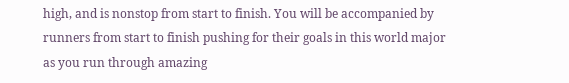high, and is nonstop from start to finish. You will be accompanied by runners from start to finish pushing for their goals in this world major as you run through amazing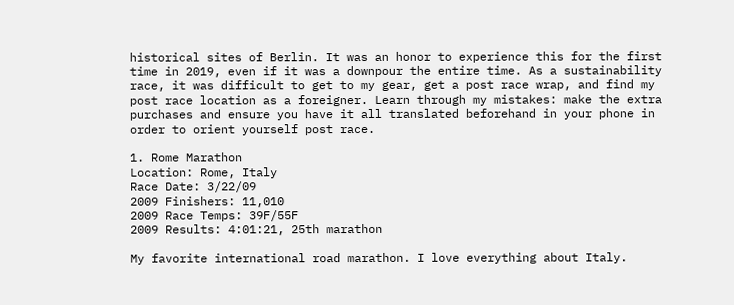historical sites of Berlin. It was an honor to experience this for the first time in 2019, even if it was a downpour the entire time. As a sustainability race, it was difficult to get to my gear, get a post race wrap, and find my post race location as a foreigner. Learn through my mistakes: make the extra purchases and ensure you have it all translated beforehand in your phone in order to orient yourself post race.

1. Rome Marathon
Location: Rome, Italy
Race Date: 3/22/09
2009 Finishers: 11,010
2009 Race Temps: 39F/55F
2009 Results: 4:01:21, 25th marathon

My favorite international road marathon. I love everything about Italy.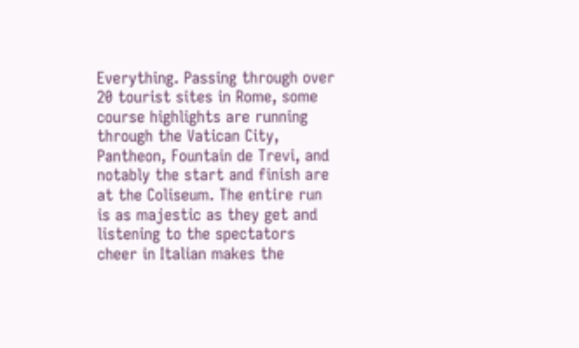Everything. Passing through over 20 tourist sites in Rome, some course highlights are running through the Vatican City, Pantheon, Fountain de Trevi, and notably the start and finish are at the Coliseum. The entire run is as majestic as they get and listening to the spectators cheer in Italian makes the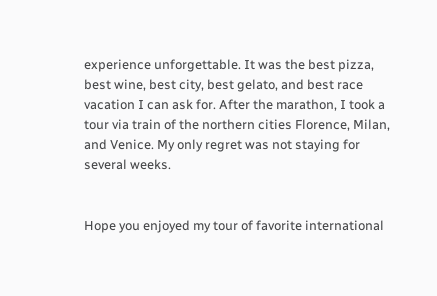experience unforgettable. It was the best pizza, best wine, best city, best gelato, and best race vacation I can ask for. After the marathon, I took a tour via train of the northern cities Florence, Milan, and Venice. My only regret was not staying for several weeks.


Hope you enjoyed my tour of favorite international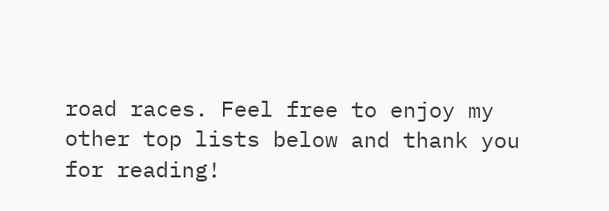road races. Feel free to enjoy my other top lists below and thank you for reading!